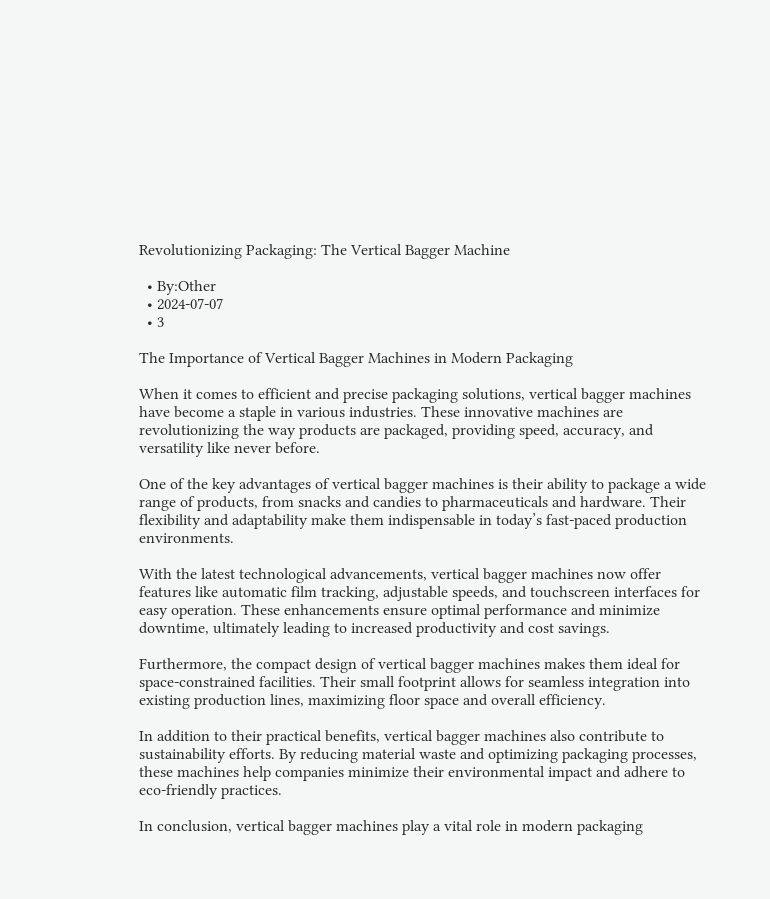Revolutionizing Packaging: The Vertical Bagger Machine

  • By:Other
  • 2024-07-07
  • 3

The Importance of Vertical Bagger Machines in Modern Packaging

When it comes to efficient and precise packaging solutions, vertical bagger machines have become a staple in various industries. These innovative machines are revolutionizing the way products are packaged, providing speed, accuracy, and versatility like never before.

One of the key advantages of vertical bagger machines is their ability to package a wide range of products, from snacks and candies to pharmaceuticals and hardware. Their flexibility and adaptability make them indispensable in today’s fast-paced production environments.

With the latest technological advancements, vertical bagger machines now offer features like automatic film tracking, adjustable speeds, and touchscreen interfaces for easy operation. These enhancements ensure optimal performance and minimize downtime, ultimately leading to increased productivity and cost savings.

Furthermore, the compact design of vertical bagger machines makes them ideal for space-constrained facilities. Their small footprint allows for seamless integration into existing production lines, maximizing floor space and overall efficiency.

In addition to their practical benefits, vertical bagger machines also contribute to sustainability efforts. By reducing material waste and optimizing packaging processes, these machines help companies minimize their environmental impact and adhere to eco-friendly practices.

In conclusion, vertical bagger machines play a vital role in modern packaging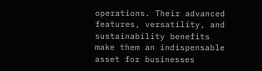operations. Their advanced features, versatility, and sustainability benefits make them an indispensable asset for businesses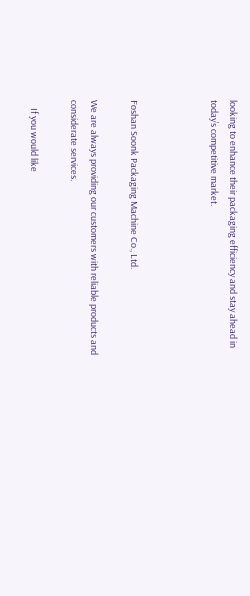looking to enhance their packaging efficiency and stay ahead in today’s competitive market.



Foshan Soonk Packaging Machine Co., Ltd.

We are always providing our customers with reliable products and considerate services.

    If you would like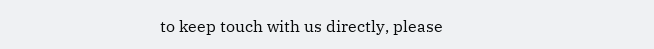to keep touch with us directly, please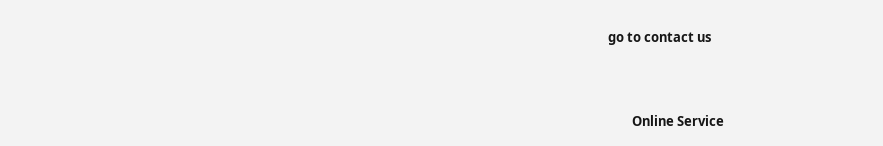go to contact us



        Online Service